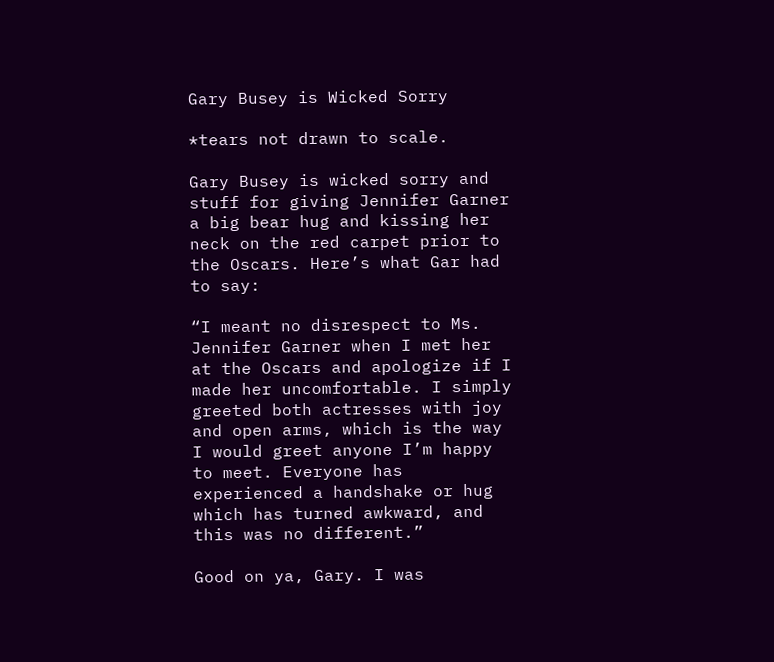Gary Busey is Wicked Sorry

*tears not drawn to scale.

Gary Busey is wicked sorry and stuff for giving Jennifer Garner a big bear hug and kissing her neck on the red carpet prior to the Oscars. Here’s what Gar had to say:

“I meant no disrespect to Ms. Jennifer Garner when I met her at the Oscars and apologize if I made her uncomfortable. I simply greeted both actresses with joy and open arms, which is the way I would greet anyone I’m happy to meet. Everyone has experienced a handshake or hug which has turned awkward, and this was no different.”

Good on ya, Gary. I was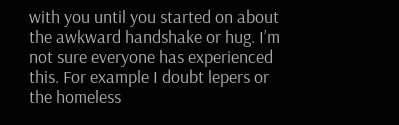with you until you started on about the awkward handshake or hug. I’m not sure everyone has experienced this. For example I doubt lepers or the homeless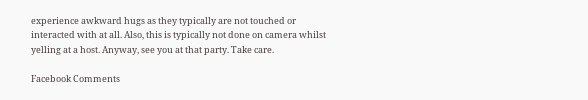experience awkward hugs as they typically are not touched or interacted with at all. Also, this is typically not done on camera whilst yelling at a host. Anyway, see you at that party. Take care.

Facebook Comments